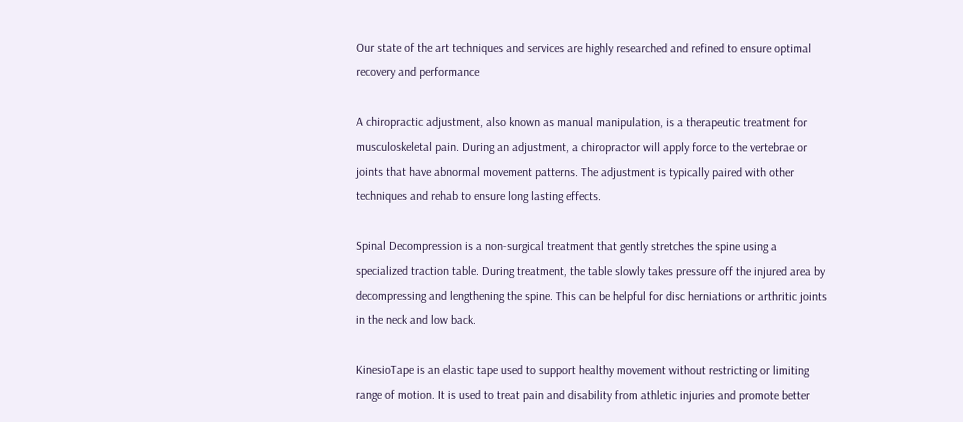Our state of the art techniques and services are highly researched and refined to ensure optimal recovery and performance

A chiropractic adjustment, also known as manual manipulation, is a therapeutic treatment for musculoskeletal pain. During an adjustment, a chiropractor will apply force to the vertebrae or joints that have abnormal movement patterns. The adjustment is typically paired with other techniques and rehab to ensure long lasting effects.

Spinal Decompression is a non-surgical treatment that gently stretches the spine using a specialized traction table. During treatment, the table slowly takes pressure off the injured area by decompressing and lengthening the spine. This can be helpful for disc herniations or arthritic joints in the neck and low back.

KinesioTape is an elastic tape used to support healthy movement without restricting or limiting range of motion. It is used to treat pain and disability from athletic injuries and promote better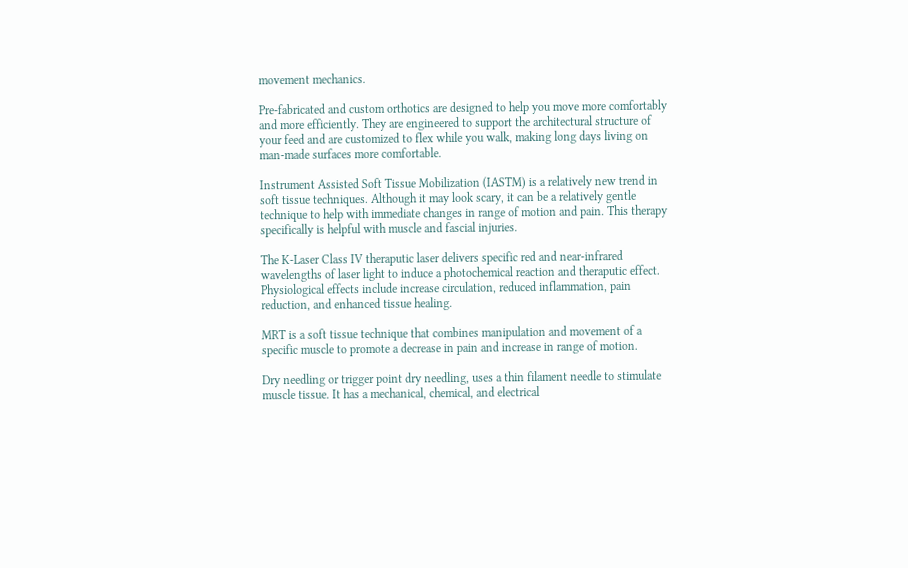movement mechanics.

Pre-fabricated and custom orthotics are designed to help you move more comfortably and more efficiently. They are engineered to support the architectural structure of your feed and are customized to flex while you walk, making long days living on man-made surfaces more comfortable.

Instrument Assisted Soft Tissue Mobilization (IASTM) is a relatively new trend in soft tissue techniques. Although it may look scary, it can be a relatively gentle technique to help with immediate changes in range of motion and pain. This therapy specifically is helpful with muscle and fascial injuries.

The K-Laser Class IV theraputic laser delivers specific red and near-infrared wavelengths of laser light to induce a photochemical reaction and theraputic effect. Physiological effects include increase circulation, reduced inflammation, pain reduction, and enhanced tissue healing.

MRT is a soft tissue technique that combines manipulation and movement of a specific muscle to promote a decrease in pain and increase in range of motion.

Dry needling or trigger point dry needling, uses a thin filament needle to stimulate muscle tissue. It has a mechanical, chemical, and electrical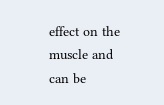effect on the muscle and can be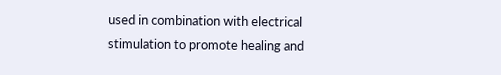used in combination with electrical stimulation to promote healing and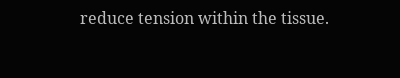reduce tension within the tissue.